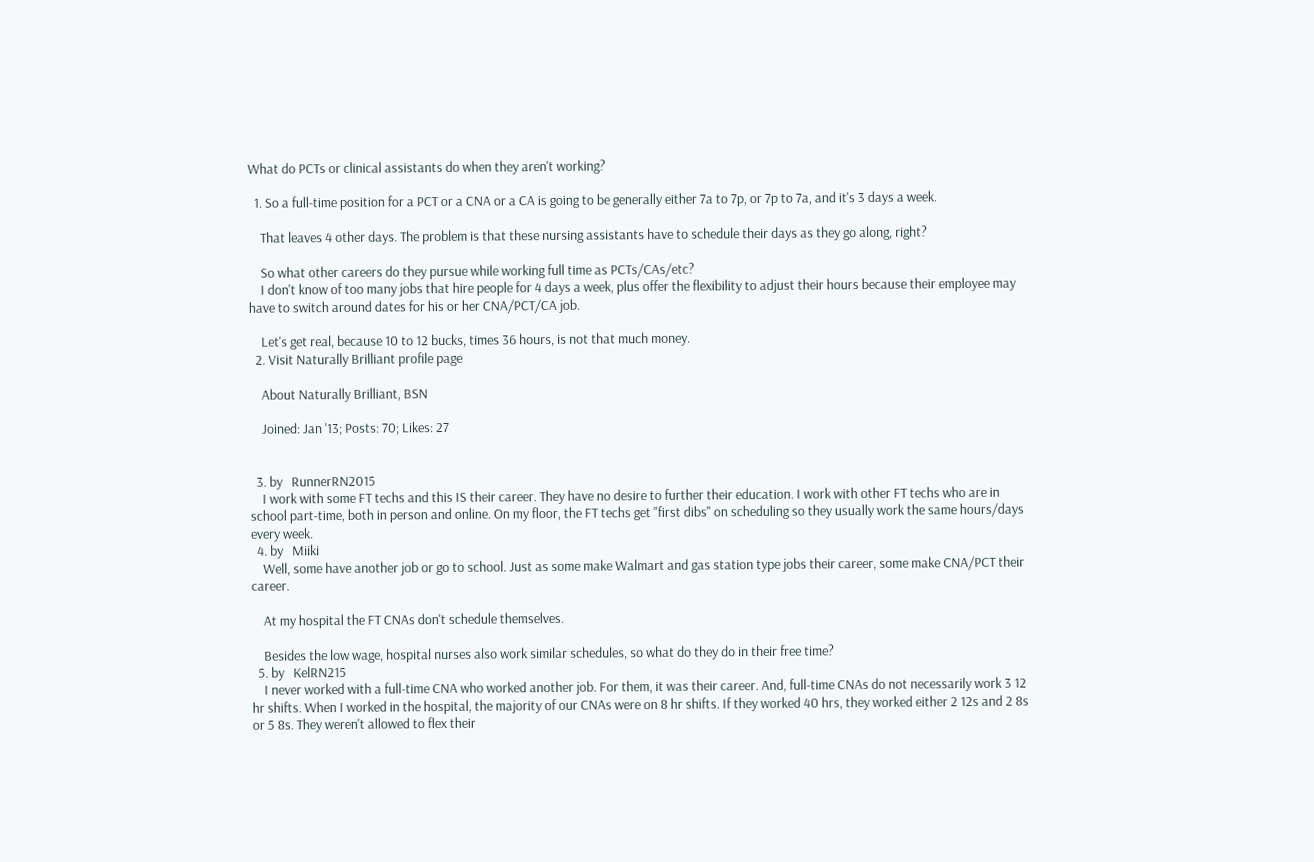What do PCTs or clinical assistants do when they aren't working?

  1. So a full-time position for a PCT or a CNA or a CA is going to be generally either 7a to 7p, or 7p to 7a, and it's 3 days a week.

    That leaves 4 other days. The problem is that these nursing assistants have to schedule their days as they go along, right?

    So what other careers do they pursue while working full time as PCTs/CAs/etc?
    I don't know of too many jobs that hire people for 4 days a week, plus offer the flexibility to adjust their hours because their employee may have to switch around dates for his or her CNA/PCT/CA job.

    Let's get real, because 10 to 12 bucks, times 36 hours, is not that much money.
  2. Visit Naturally Brilliant profile page

    About Naturally Brilliant, BSN

    Joined: Jan '13; Posts: 70; Likes: 27


  3. by   RunnerRN2015
    I work with some FT techs and this IS their career. They have no desire to further their education. I work with other FT techs who are in school part-time, both in person and online. On my floor, the FT techs get "first dibs" on scheduling so they usually work the same hours/days every week.
  4. by   Miiki
    Well, some have another job or go to school. Just as some make Walmart and gas station type jobs their career, some make CNA/PCT their career.

    At my hospital the FT CNAs don't schedule themselves.

    Besides the low wage, hospital nurses also work similar schedules, so what do they do in their free time?
  5. by   KelRN215
    I never worked with a full-time CNA who worked another job. For them, it was their career. And, full-time CNAs do not necessarily work 3 12 hr shifts. When I worked in the hospital, the majority of our CNAs were on 8 hr shifts. If they worked 40 hrs, they worked either 2 12s and 2 8s or 5 8s. They weren't allowed to flex their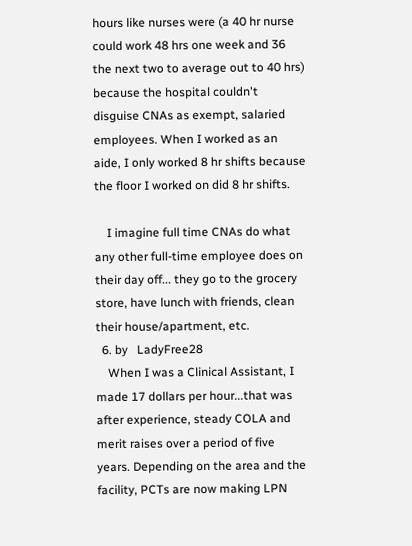hours like nurses were (a 40 hr nurse could work 48 hrs one week and 36 the next two to average out to 40 hrs) because the hospital couldn't disguise CNAs as exempt, salaried employees. When I worked as an aide, I only worked 8 hr shifts because the floor I worked on did 8 hr shifts.

    I imagine full time CNAs do what any other full-time employee does on their day off... they go to the grocery store, have lunch with friends, clean their house/apartment, etc.
  6. by   LadyFree28
    When I was a Clinical Assistant, I made 17 dollars per hour...that was after experience, steady COLA and merit raises over a period of five years. Depending on the area and the facility, PCTs are now making LPN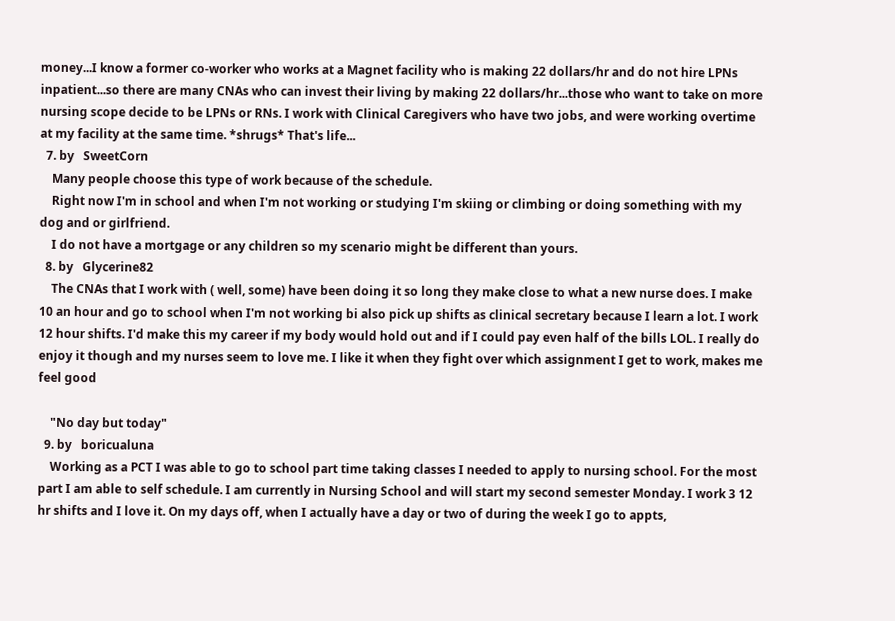money...I know a former co-worker who works at a Magnet facility who is making 22 dollars/hr and do not hire LPNs inpatient...so there are many CNAs who can invest their living by making 22 dollars/hr...those who want to take on more nursing scope decide to be LPNs or RNs. I work with Clinical Caregivers who have two jobs, and were working overtime at my facility at the same time. *shrugs* That's life...
  7. by   SweetCorn
    Many people choose this type of work because of the schedule.
    Right now I'm in school and when I'm not working or studying I'm skiing or climbing or doing something with my dog and or girlfriend.
    I do not have a mortgage or any children so my scenario might be different than yours.
  8. by   Glycerine82
    The CNAs that I work with ( well, some) have been doing it so long they make close to what a new nurse does. I make 10 an hour and go to school when I'm not working bi also pick up shifts as clinical secretary because I learn a lot. I work 12 hour shifts. I'd make this my career if my body would hold out and if I could pay even half of the bills LOL. I really do enjoy it though and my nurses seem to love me. I like it when they fight over which assignment I get to work, makes me feel good

    "No day but today"
  9. by   boricualuna
    Working as a PCT I was able to go to school part time taking classes I needed to apply to nursing school. For the most part I am able to self schedule. I am currently in Nursing School and will start my second semester Monday. I work 3 12 hr shifts and I love it. On my days off, when I actually have a day or two of during the week I go to appts,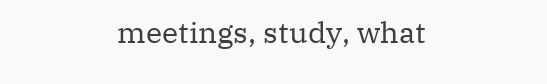meetings, study, what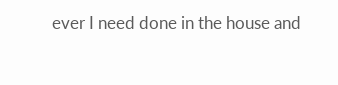ever I need done in the house and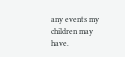any events my children may have.